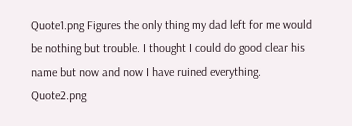Quote1.png Figures the only thing my dad left for me would be nothing but trouble. I thought I could do good clear his name but now and now I have ruined everything. Quote2.png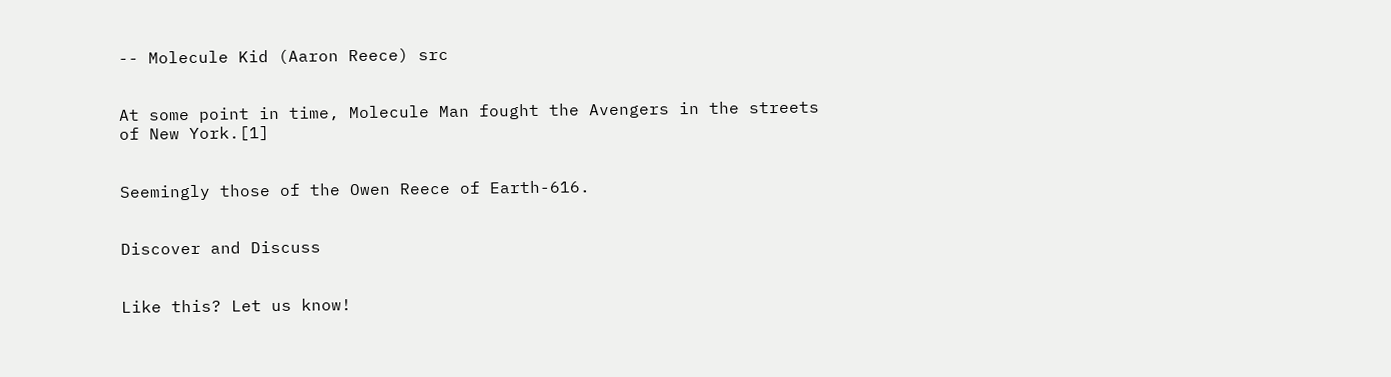-- Molecule Kid (Aaron Reece) src


At some point in time, Molecule Man fought the Avengers in the streets of New York.[1]


Seemingly those of the Owen Reece of Earth-616.


Discover and Discuss


Like this? Let us know!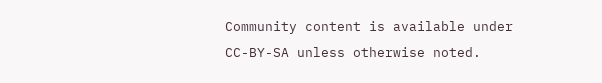Community content is available under CC-BY-SA unless otherwise noted.